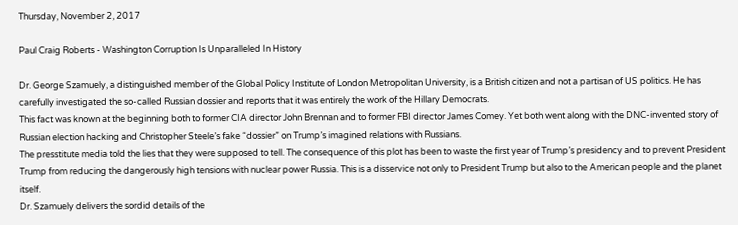Thursday, November 2, 2017

Paul Craig Roberts - Washington Corruption Is Unparalleled In History

Dr. George Szamuely, a distinguished member of the Global Policy Institute of London Metropolitan University, is a British citizen and not a partisan of US politics. He has carefully investigated the so-called Russian dossier and reports that it was entirely the work of the Hillary Democrats.
This fact was known at the beginning both to former CIA director John Brennan and to former FBI director James Comey. Yet both went along with the DNC-invented story of Russian election hacking and Christopher Steele’s fake “dossier” on Trump’s imagined relations with Russians.
The presstitute media told the lies that they were supposed to tell. The consequence of this plot has been to waste the first year of Trump’s presidency and to prevent President Trump from reducing the dangerously high tensions with nuclear power Russia. This is a disservice not only to President Trump but also to the American people and the planet itself.
Dr. Szamuely delivers the sordid details of the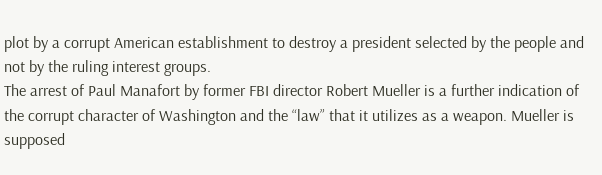plot by a corrupt American establishment to destroy a president selected by the people and not by the ruling interest groups.
The arrest of Paul Manafort by former FBI director Robert Mueller is a further indication of the corrupt character of Washington and the “law” that it utilizes as a weapon. Mueller is supposed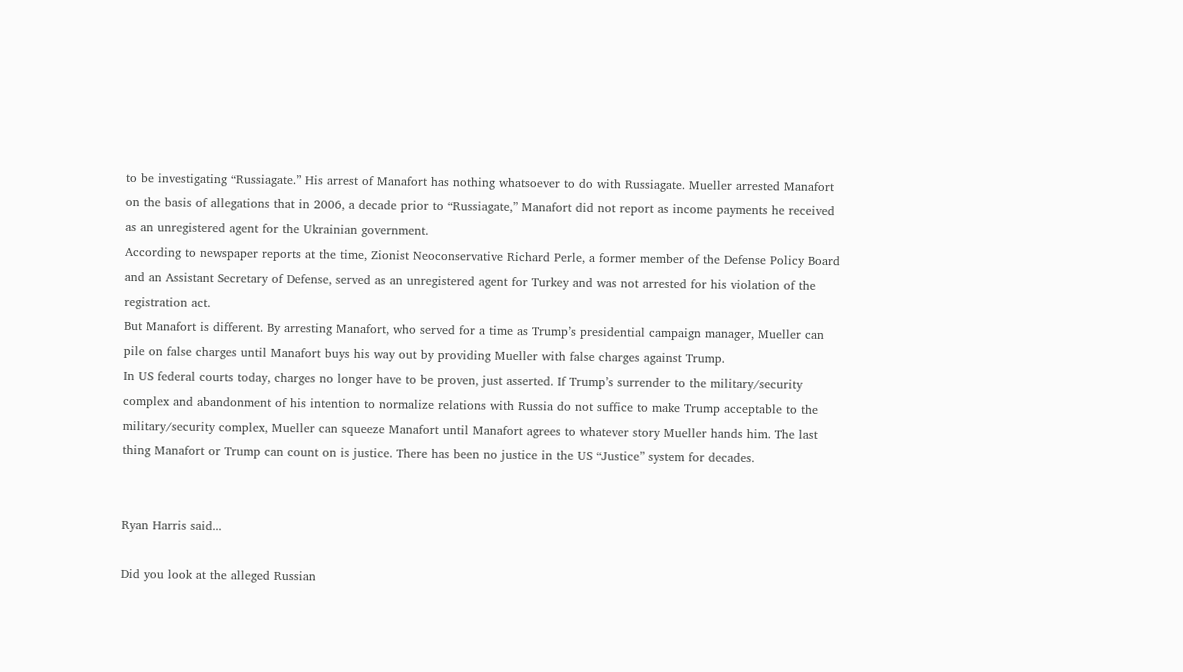to be investigating “Russiagate.” His arrest of Manafort has nothing whatsoever to do with Russiagate. Mueller arrested Manafort on the basis of allegations that in 2006, a decade prior to “Russiagate,” Manafort did not report as income payments he received as an unregistered agent for the Ukrainian government.
According to newspaper reports at the time, Zionist Neoconservative Richard Perle, a former member of the Defense Policy Board and an Assistant Secretary of Defense, served as an unregistered agent for Turkey and was not arrested for his violation of the registration act.
But Manafort is different. By arresting Manafort, who served for a time as Trump’s presidential campaign manager, Mueller can pile on false charges until Manafort buys his way out by providing Mueller with false charges against Trump.
In US federal courts today, charges no longer have to be proven, just asserted. If Trump’s surrender to the military/security complex and abandonment of his intention to normalize relations with Russia do not suffice to make Trump acceptable to the military/security complex, Mueller can squeeze Manafort until Manafort agrees to whatever story Mueller hands him. The last thing Manafort or Trump can count on is justice. There has been no justice in the US “Justice” system for decades.


Ryan Harris said...

Did you look at the alleged Russian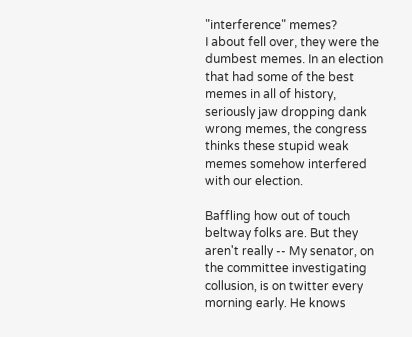"interference" memes?
I about fell over, they were the dumbest memes. In an election that had some of the best memes in all of history, seriously jaw dropping dank wrong memes, the congress thinks these stupid weak memes somehow interfered with our election.

Baffling how out of touch beltway folks are. But they aren't really -- My senator, on the committee investigating collusion, is on twitter every morning early. He knows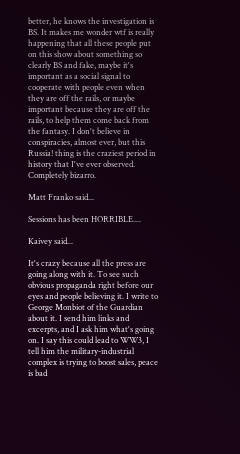better, he knows the investigation is BS. It makes me wonder wtf is really happening that all these people put on this show about something so clearly BS and fake, maybe it's important as a social signal to cooperate with people even when they are off the rails, or maybe important because they are off the rails, to help them come back from the fantasy. I don't believe in conspiracies, almost ever, but this Russia! thing is the craziest period in history that I've ever observed. Completely bizarro.

Matt Franko said...

Sessions has been HORRIBLE....

Kaivey said...

It's crazy because all the press are going along with it. To see such obvious propaganda right before our eyes and people believing it. I write to George Monbiot of the Guardian about it. I send him links and excerpts, and I ask him what's going on. I say this could lead to WW3, I tell him the military-industrial complex is trying to boost sales, peace is bad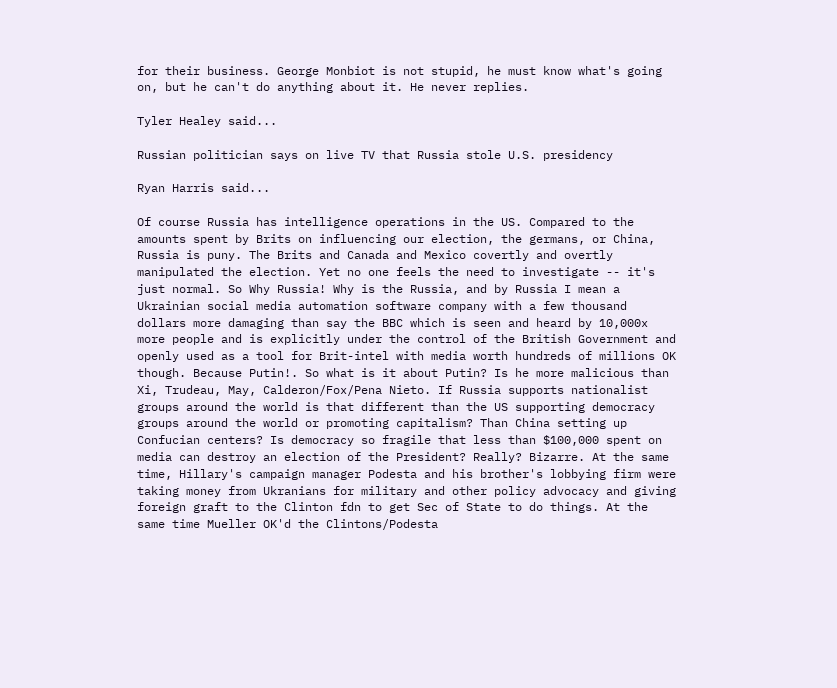for their business. George Monbiot is not stupid, he must know what's going on, but he can't do anything about it. He never replies.

Tyler Healey said...

Russian politician says on live TV that Russia stole U.S. presidency

Ryan Harris said...

Of course Russia has intelligence operations in the US. Compared to the amounts spent by Brits on influencing our election, the germans, or China, Russia is puny. The Brits and Canada and Mexico covertly and overtly manipulated the election. Yet no one feels the need to investigate -- it's just normal. So Why Russia! Why is the Russia, and by Russia I mean a Ukrainian social media automation software company with a few thousand dollars more damaging than say the BBC which is seen and heard by 10,000x more people and is explicitly under the control of the British Government and openly used as a tool for Brit-intel with media worth hundreds of millions OK though. Because Putin!. So what is it about Putin? Is he more malicious than Xi, Trudeau, May, Calderon/Fox/Pena Nieto. If Russia supports nationalist groups around the world is that different than the US supporting democracy groups around the world or promoting capitalism? Than China setting up Confucian centers? Is democracy so fragile that less than $100,000 spent on media can destroy an election of the President? Really? Bizarre. At the same time, Hillary's campaign manager Podesta and his brother's lobbying firm were taking money from Ukranians for military and other policy advocacy and giving foreign graft to the Clinton fdn to get Sec of State to do things. At the same time Mueller OK'd the Clintons/Podesta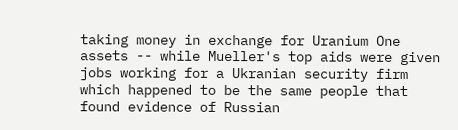taking money in exchange for Uranium One assets -- while Mueller's top aids were given jobs working for a Ukranian security firm which happened to be the same people that found evidence of Russian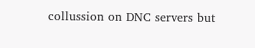collussion on DNC servers but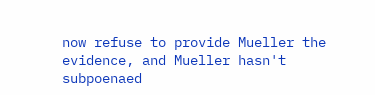now refuse to provide Mueller the evidence, and Mueller hasn't subpoenaed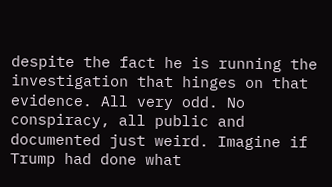despite the fact he is running the investigation that hinges on that evidence. All very odd. No conspiracy, all public and documented just weird. Imagine if Trump had done what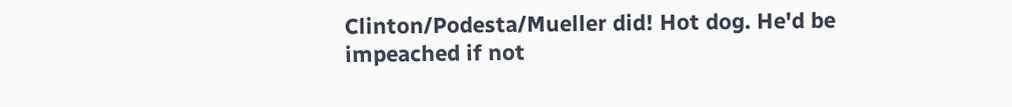Clinton/Podesta/Mueller did! Hot dog. He'd be impeached if not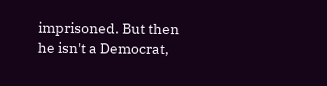imprisoned. But then he isn't a Democrat,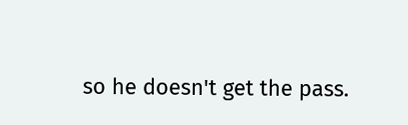so he doesn't get the pass.